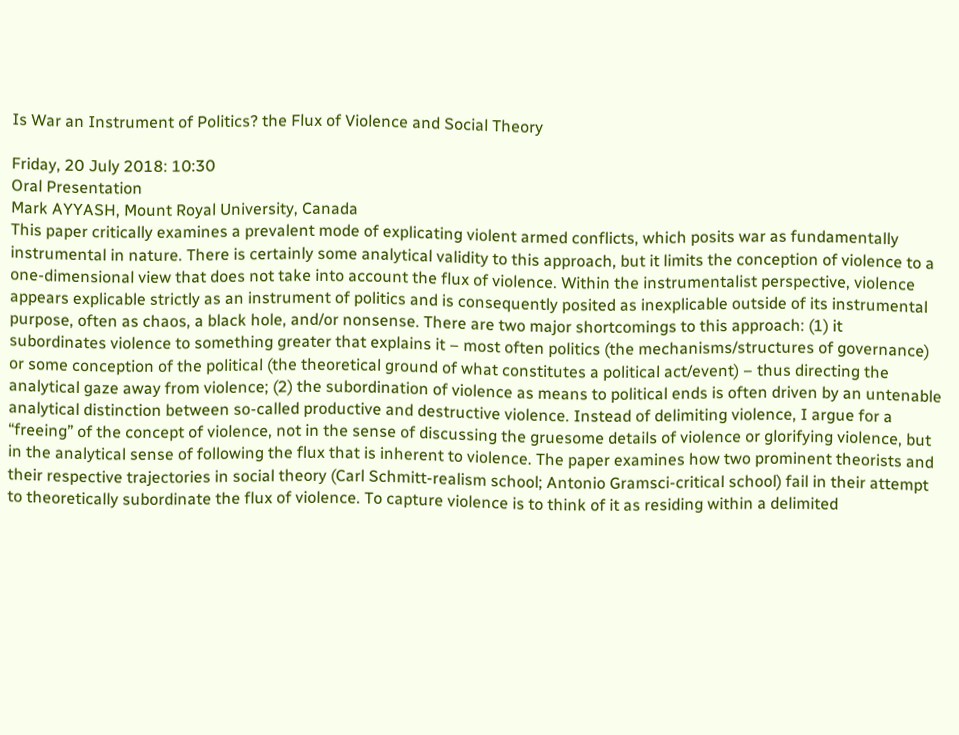Is War an Instrument of Politics? the Flux of Violence and Social Theory

Friday, 20 July 2018: 10:30
Oral Presentation
Mark AYYASH, Mount Royal University, Canada
This paper critically examines a prevalent mode of explicating violent armed conflicts, which posits war as fundamentally instrumental in nature. There is certainly some analytical validity to this approach, but it limits the conception of violence to a one-dimensional view that does not take into account the flux of violence. Within the instrumentalist perspective, violence appears explicable strictly as an instrument of politics and is consequently posited as inexplicable outside of its instrumental purpose, often as chaos, a black hole, and/or nonsense. There are two major shortcomings to this approach: (1) it subordinates violence to something greater that explains it – most often politics (the mechanisms/structures of governance) or some conception of the political (the theoretical ground of what constitutes a political act/event) – thus directing the analytical gaze away from violence; (2) the subordination of violence as means to political ends is often driven by an untenable analytical distinction between so-called productive and destructive violence. Instead of delimiting violence, I argue for a “freeing” of the concept of violence, not in the sense of discussing the gruesome details of violence or glorifying violence, but in the analytical sense of following the flux that is inherent to violence. The paper examines how two prominent theorists and their respective trajectories in social theory (Carl Schmitt-realism school; Antonio Gramsci-critical school) fail in their attempt to theoretically subordinate the flux of violence. To capture violence is to think of it as residing within a delimited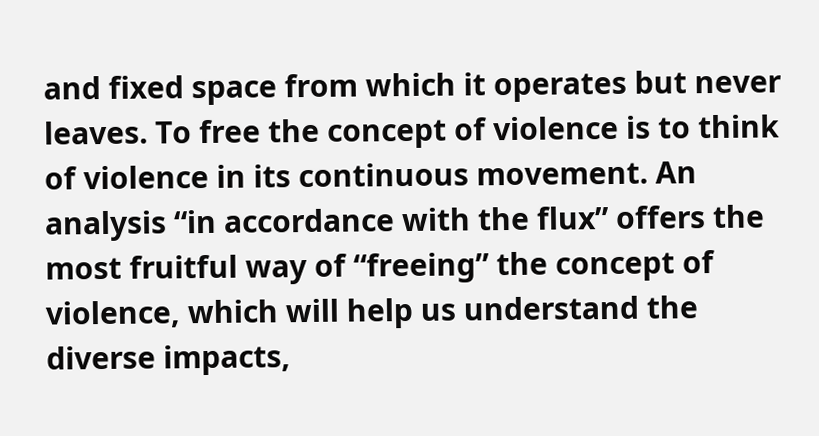and fixed space from which it operates but never leaves. To free the concept of violence is to think of violence in its continuous movement. An analysis “in accordance with the flux” offers the most fruitful way of “freeing” the concept of violence, which will help us understand the diverse impacts,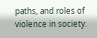paths, and roles of violence in society.